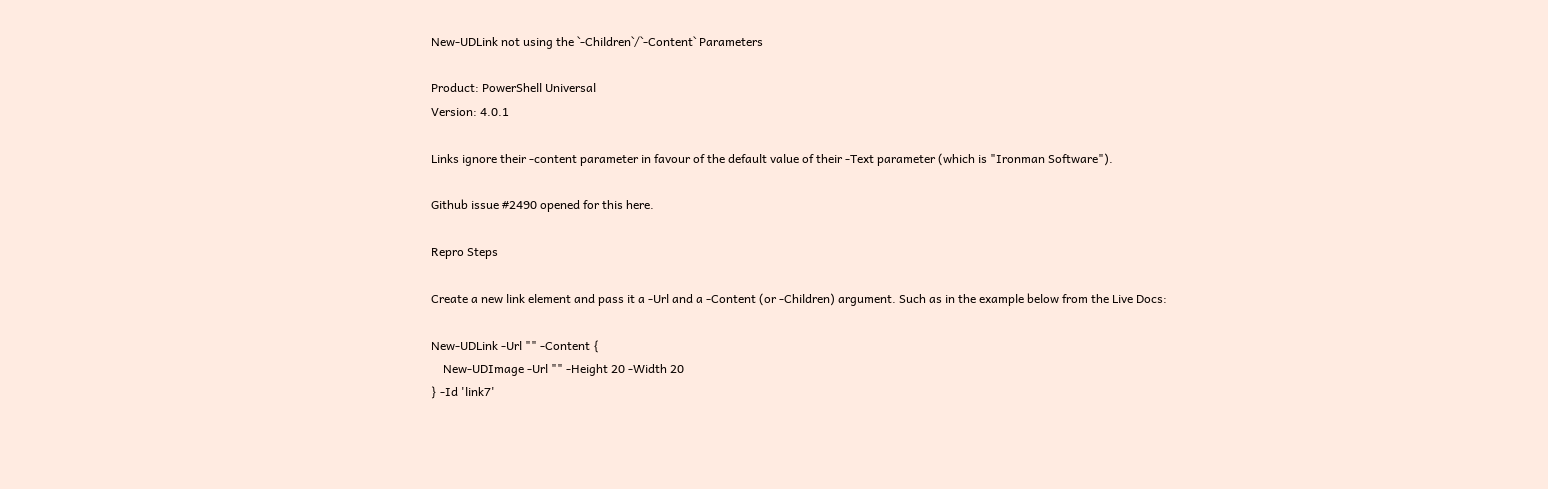New-UDLink not using the `-Children`/`-Content` Parameters

Product: PowerShell Universal
Version: 4.0.1

Links ignore their -content parameter in favour of the default value of their -Text parameter (which is "Ironman Software").

Github issue #2490 opened for this here.

Repro Steps

Create a new link element and pass it a -Url and a -Content (or -Children) argument. Such as in the example below from the Live Docs:

New-UDLink -Url "" -Content {
    New-UDImage -Url "" -Height 20 -Width 20
} -Id 'link7'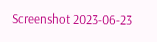Screenshot 2023-06-23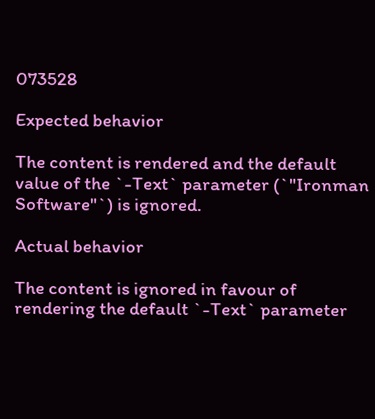073528

Expected behavior

The content is rendered and the default value of the `-Text` parameter (`"Ironman Software"`) is ignored.

Actual behavior

The content is ignored in favour of rendering the default `-Text` parameter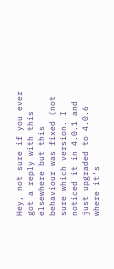Hey, not sure if you ever got a reply with this elsewhere but this behaviour was fixed (not sure which version. I noticed it in 4.0.1 and just upgraded to 4.0.6 where it’s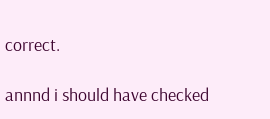correct.

annnd i should have checked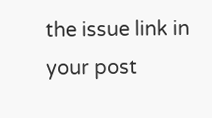the issue link in your post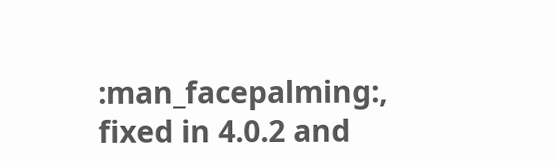:man_facepalming:, fixed in 4.0.2 and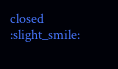closed :slight_smile: